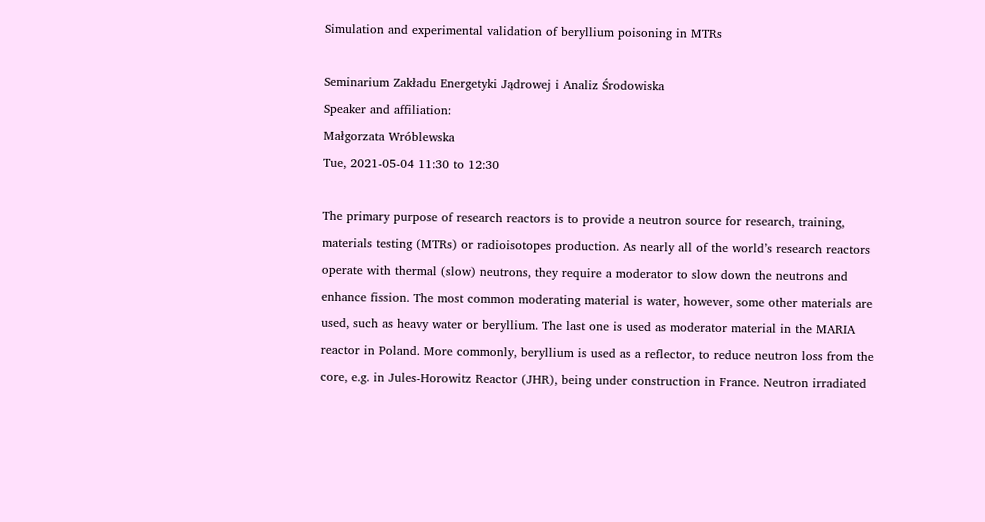Simulation and experimental validation of beryllium poisoning in MTRs

Seminarium Zakładu Energetyki Jądrowej i Analiz Środowiska
Speaker and affiliation:
Małgorzata Wróblewska
Tue, 2021-05-04 11:30 to 12:30

The primary purpose of research reactors is to provide a neutron source for research, training, materials testing (MTRs) or radioisotopes production. As nearly all of the world’s research reactors operate with thermal (slow) neutrons, they require a moderator to slow down the neutrons and enhance fission. The most common moderating material is water, however, some other materials are used, such as heavy water or beryllium. The last one is used as moderator material in the MARIA reactor in Poland. More commonly, beryllium is used as a reflector, to reduce neutron loss from the core, e.g. in Jules-Horowitz Reactor (JHR), being under construction in France. Neutron irradiated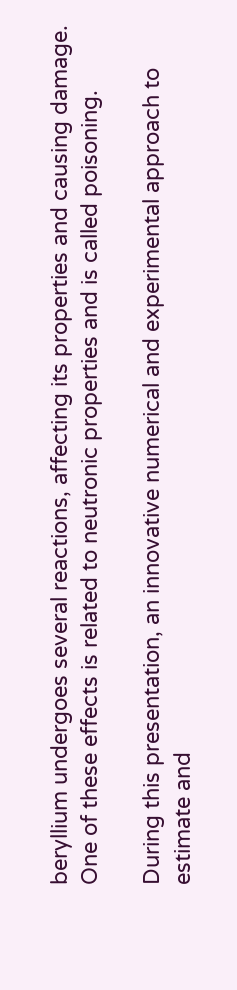beryllium undergoes several reactions, affecting its properties and causing damage. One of these effects is related to neutronic properties and is called poisoning.

During this presentation, an innovative numerical and experimental approach to estimate and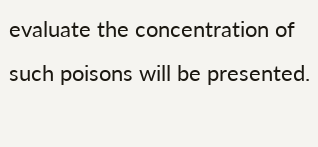evaluate the concentration of such poisons will be presented.